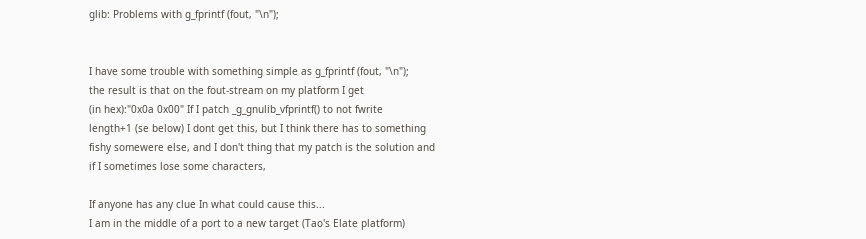glib: Problems with g_fprintf (fout, "\n");


I have some trouble with something simple as g_fprintf (fout, "\n");
the result is that on the fout-stream on my platform I get
(in hex):"0x0a 0x00" If I patch _g_gnulib_vfprintf() to not fwrite
length+1 (se below) I dont get this, but I think there has to something
fishy somewere else, and I don't thing that my patch is the solution and
if I sometimes lose some characters,

If anyone has any clue In what could cause this...
I am in the middle of a port to a new target (Tao's Elate platform)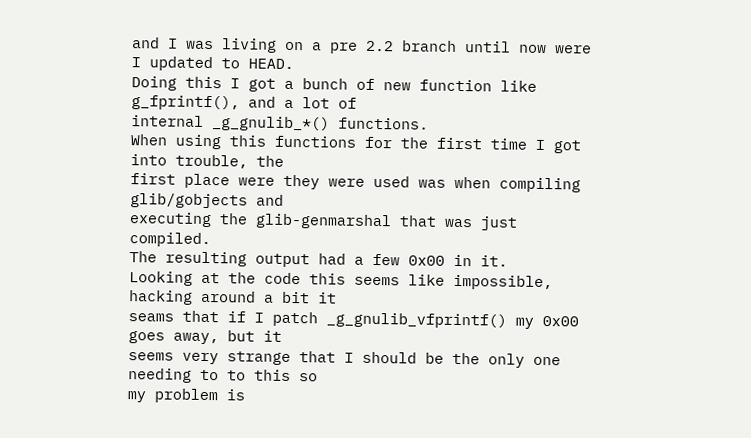and I was living on a pre 2.2 branch until now were I updated to HEAD.
Doing this I got a bunch of new function like g_fprintf(), and a lot of
internal _g_gnulib_*() functions.
When using this functions for the first time I got into trouble, the
first place were they were used was when compiling glib/gobjects and
executing the glib-genmarshal that was just compiled.
The resulting output had a few 0x00 in it.
Looking at the code this seems like impossible, hacking around a bit it
seams that if I patch _g_gnulib_vfprintf() my 0x00 goes away, but it
seems very strange that I should be the only one needing to to this so
my problem is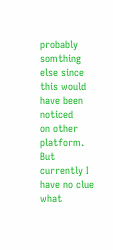probably somthing else since this would have been noticed
on other platform. But currently I have no clue what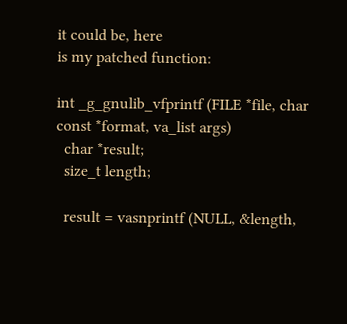it could be, here
is my patched function:

int _g_gnulib_vfprintf (FILE *file, char const *format, va_list args)
  char *result;
  size_t length;

  result = vasnprintf (NULL, &length,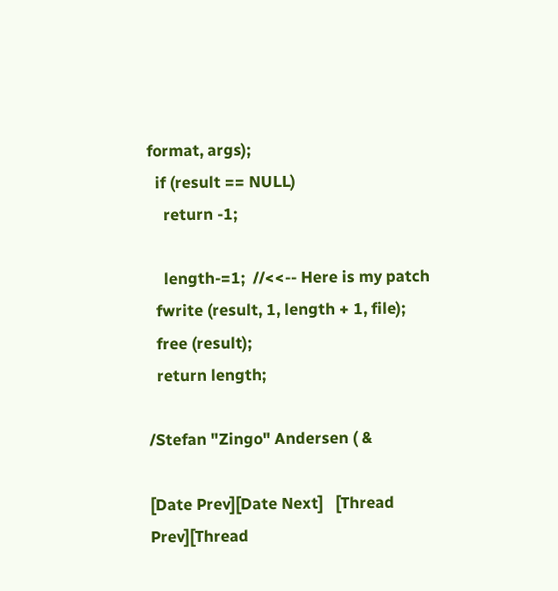format, args);
  if (result == NULL)
    return -1;

    length-=1;  //<<-- Here is my patch
  fwrite (result, 1, length + 1, file);
  free (result);
  return length;

/Stefan "Zingo" Andersen ( &

[Date Prev][Date Next]   [Thread Prev][Thread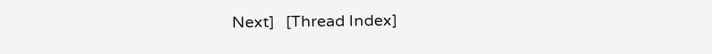Next]   [Thread Index]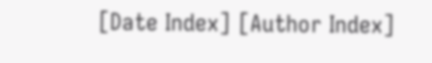[Date Index] [Author Index]